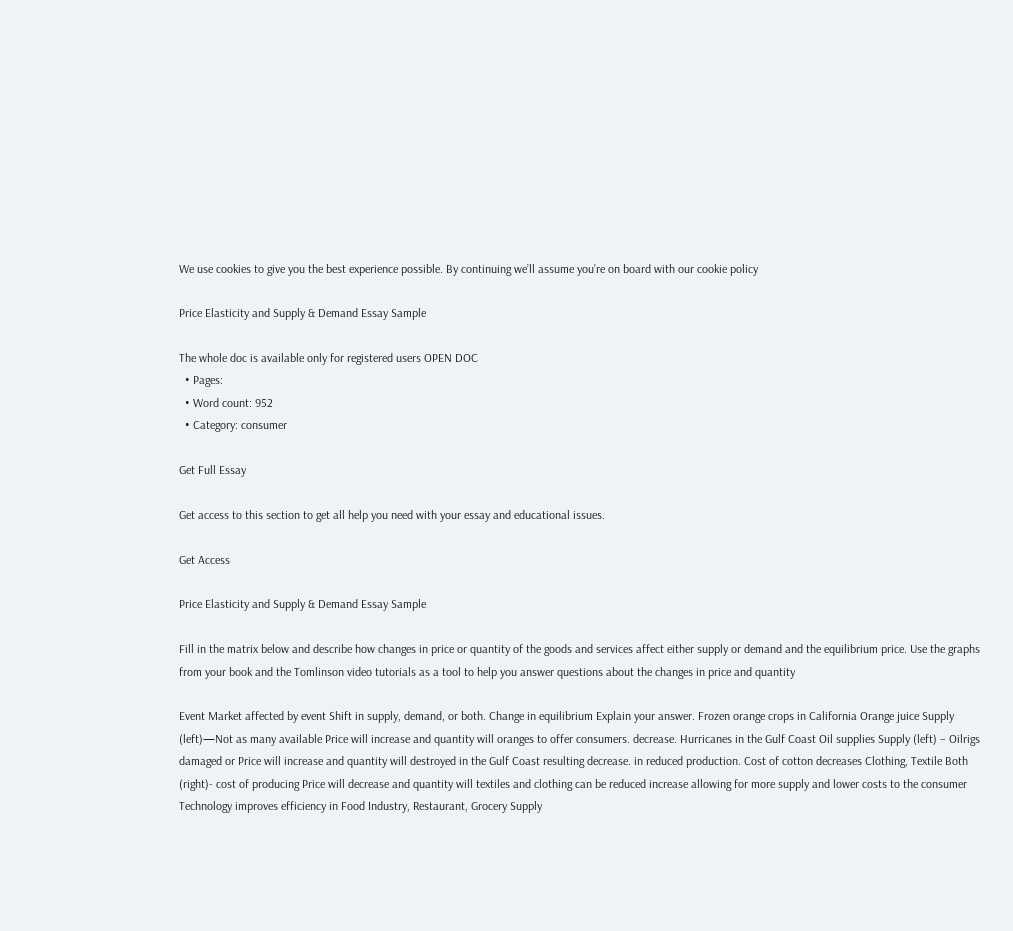We use cookies to give you the best experience possible. By continuing we’ll assume you’re on board with our cookie policy

Price Elasticity and Supply & Demand Essay Sample

The whole doc is available only for registered users OPEN DOC
  • Pages:
  • Word count: 952
  • Category: consumer

Get Full Essay

Get access to this section to get all help you need with your essay and educational issues.

Get Access

Price Elasticity and Supply & Demand Essay Sample

Fill in the matrix below and describe how changes in price or quantity of the goods and services affect either supply or demand and the equilibrium price. Use the graphs from your book and the Tomlinson video tutorials as a tool to help you answer questions about the changes in price and quantity

Event Market affected by event Shift in supply, demand, or both. Change in equilibrium Explain your answer. Frozen orange crops in California Orange juice Supply (left)—Not as many available Price will increase and quantity will oranges to offer consumers. decrease. Hurricanes in the Gulf Coast Oil supplies Supply (left) – Oilrigs damaged or Price will increase and quantity will destroyed in the Gulf Coast resulting decrease. in reduced production. Cost of cotton decreases Clothing, Textile Both (right)- cost of producing Price will decrease and quantity will textiles and clothing can be reduced increase allowing for more supply and lower costs to the consumer Technology improves efficiency in Food Industry, Restaurant, Grocery Supply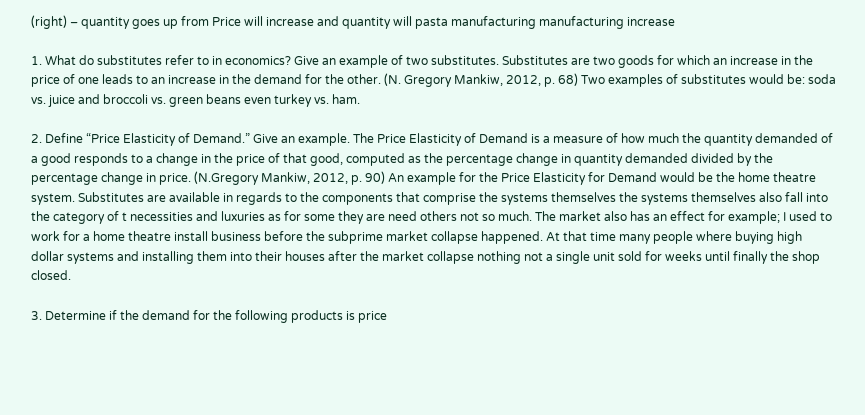(right) – quantity goes up from Price will increase and quantity will pasta manufacturing manufacturing increase

1. What do substitutes refer to in economics? Give an example of two substitutes. Substitutes are two goods for which an increase in the price of one leads to an increase in the demand for the other. (N. Gregory Mankiw, 2012, p. 68) Two examples of substitutes would be: soda vs. juice and broccoli vs. green beans even turkey vs. ham.

2. Define “Price Elasticity of Demand.” Give an example. The Price Elasticity of Demand is a measure of how much the quantity demanded of a good responds to a change in the price of that good, computed as the percentage change in quantity demanded divided by the percentage change in price. (N.Gregory Mankiw, 2012, p. 90) An example for the Price Elasticity for Demand would be the home theatre system. Substitutes are available in regards to the components that comprise the systems themselves the systems themselves also fall into the category of t necessities and luxuries as for some they are need others not so much. The market also has an effect for example; I used to work for a home theatre install business before the subprime market collapse happened. At that time many people where buying high dollar systems and installing them into their houses after the market collapse nothing not a single unit sold for weeks until finally the shop closed.

3. Determine if the demand for the following products is price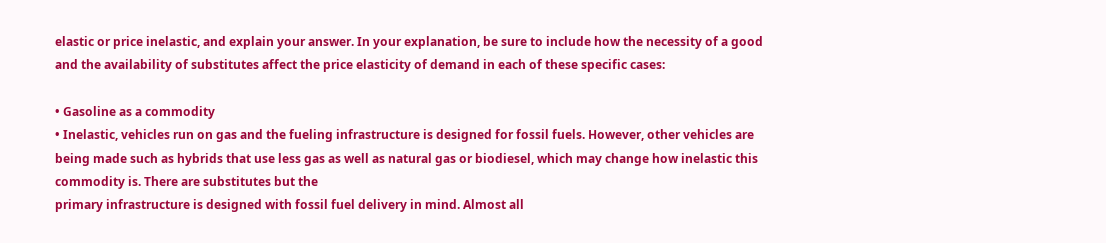elastic or price inelastic, and explain your answer. In your explanation, be sure to include how the necessity of a good and the availability of substitutes affect the price elasticity of demand in each of these specific cases:

• Gasoline as a commodity
• Inelastic, vehicles run on gas and the fueling infrastructure is designed for fossil fuels. However, other vehicles are being made such as hybrids that use less gas as well as natural gas or biodiesel, which may change how inelastic this commodity is. There are substitutes but the
primary infrastructure is designed with fossil fuel delivery in mind. Almost all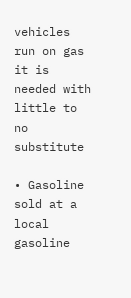vehicles run on gas it is needed with little to no substitute

• Gasoline sold at a local gasoline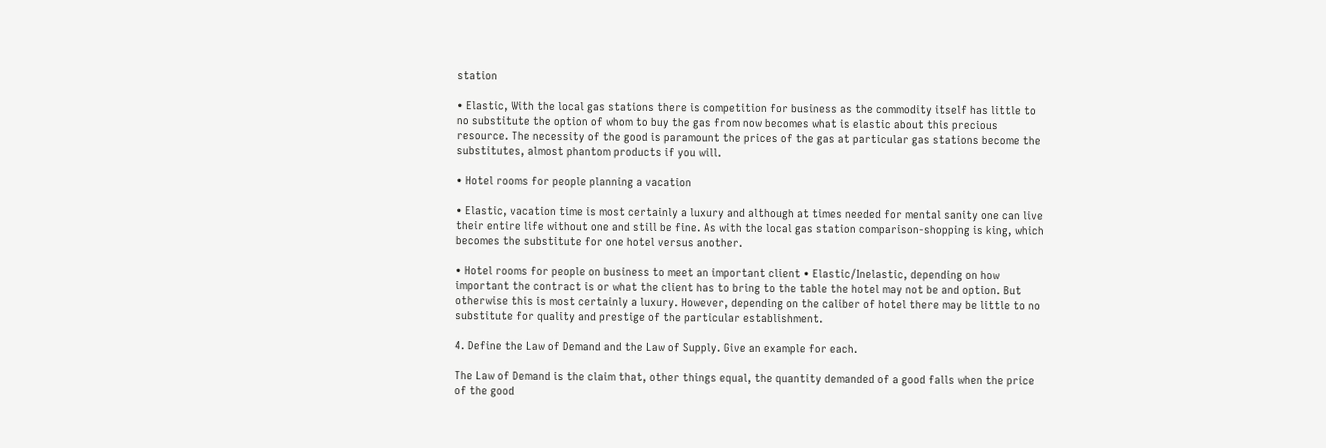station

• Elastic, With the local gas stations there is competition for business as the commodity itself has little to no substitute the option of whom to buy the gas from now becomes what is elastic about this precious resource. The necessity of the good is paramount the prices of the gas at particular gas stations become the substitutes, almost phantom products if you will.

• Hotel rooms for people planning a vacation

• Elastic, vacation time is most certainly a luxury and although at times needed for mental sanity one can live their entire life without one and still be fine. As with the local gas station comparison-shopping is king, which becomes the substitute for one hotel versus another.

• Hotel rooms for people on business to meet an important client • Elastic/Inelastic, depending on how important the contract is or what the client has to bring to the table the hotel may not be and option. But otherwise this is most certainly a luxury. However, depending on the caliber of hotel there may be little to no substitute for quality and prestige of the particular establishment.

4. Define the Law of Demand and the Law of Supply. Give an example for each.

The Law of Demand is the claim that, other things equal, the quantity demanded of a good falls when the price of the good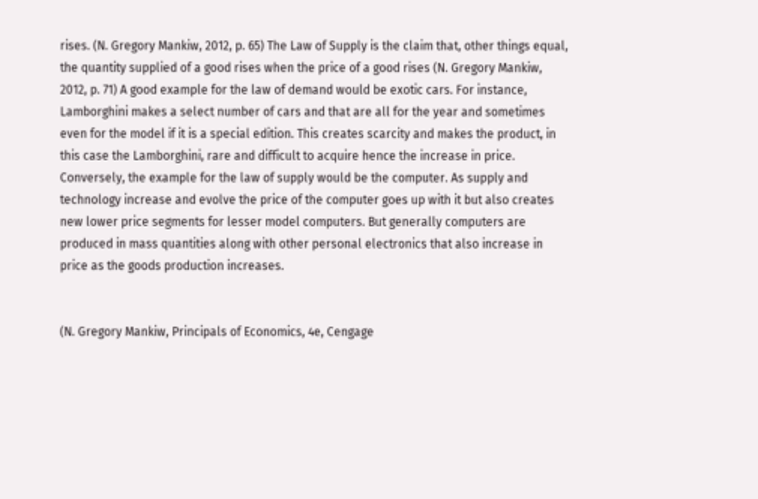rises. (N. Gregory Mankiw, 2012, p. 65) The Law of Supply is the claim that, other things equal, the quantity supplied of a good rises when the price of a good rises (N. Gregory Mankiw, 2012, p. 71) A good example for the law of demand would be exotic cars. For instance, Lamborghini makes a select number of cars and that are all for the year and sometimes even for the model if it is a special edition. This creates scarcity and makes the product, in this case the Lamborghini, rare and difficult to acquire hence the increase in price. Conversely, the example for the law of supply would be the computer. As supply and technology increase and evolve the price of the computer goes up with it but also creates new lower price segments for lesser model computers. But generally computers are produced in mass quantities along with other personal electronics that also increase in price as the goods production increases.


(N. Gregory Mankiw, Principals of Economics, 4e, Cengage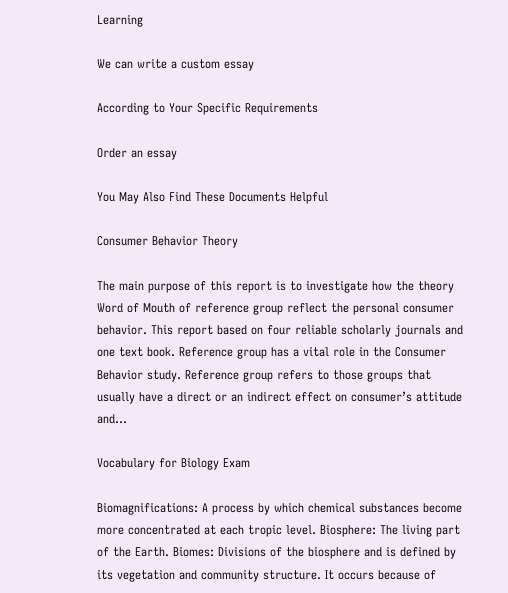Learning

We can write a custom essay

According to Your Specific Requirements

Order an essay

You May Also Find These Documents Helpful

Consumer Behavior Theory

The main purpose of this report is to investigate how the theory Word of Mouth of reference group reflect the personal consumer behavior. This report based on four reliable scholarly journals and one text book. Reference group has a vital role in the Consumer Behavior study. Reference group refers to those groups that usually have a direct or an indirect effect on consumer’s attitude and...

Vocabulary for Biology Exam

Biomagnifications: A process by which chemical substances become more concentrated at each tropic level. Biosphere: The living part of the Earth. Biomes: Divisions of the biosphere and is defined by its vegetation and community structure. It occurs because of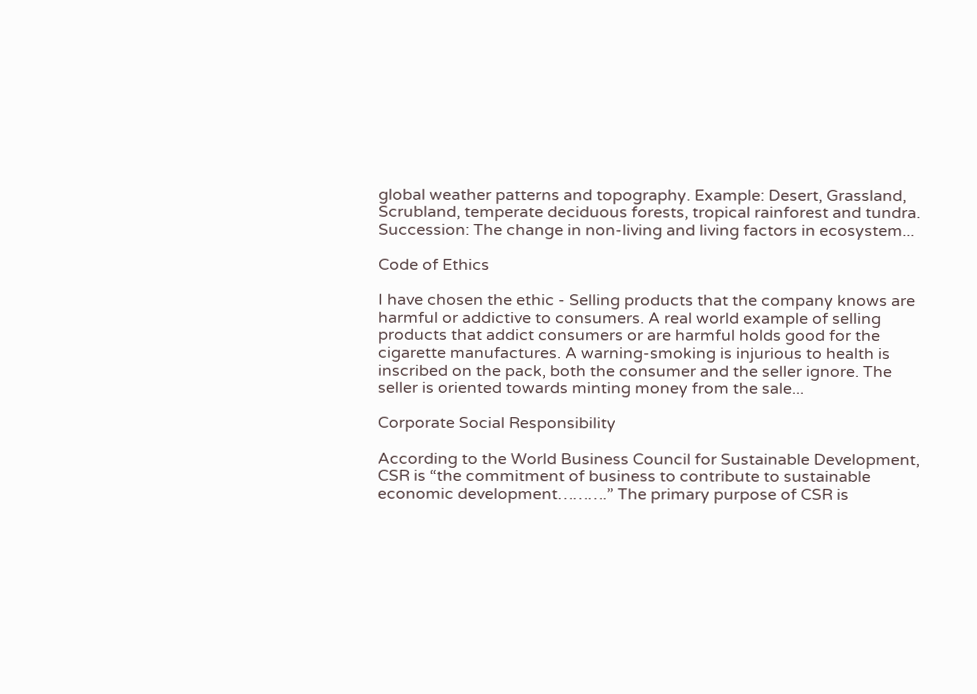global weather patterns and topography. Example: Desert, Grassland, Scrubland, temperate deciduous forests, tropical rainforest and tundra. Succession: The change in non-living and living factors in ecosystem...

Code of Ethics

I have chosen the ethic - Selling products that the company knows are harmful or addictive to consumers. A real world example of selling products that addict consumers or are harmful holds good for the cigarette manufactures. A warning-smoking is injurious to health is inscribed on the pack, both the consumer and the seller ignore. The seller is oriented towards minting money from the sale...

Corporate Social Responsibility

According to the World Business Council for Sustainable Development, CSR is “the commitment of business to contribute to sustainable economic development……….” The primary purpose of CSR is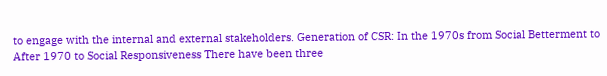to engage with the internal and external stakeholders. Generation of CSR: In the 1970s from Social Betterment to After 1970 to Social Responsiveness There have been three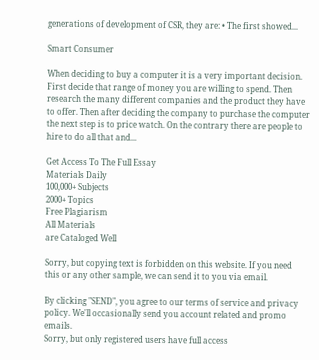generations of development of CSR, they are: • The first showed...

Smart Consumer

When deciding to buy a computer it is a very important decision. First decide that range of money you are willing to spend. Then research the many different companies and the product they have to offer. Then after deciding the company to purchase the computer the next step is to price watch. On the contrary there are people to hire to do all that and...

Get Access To The Full Essay
Materials Daily
100,000+ Subjects
2000+ Topics
Free Plagiarism
All Materials
are Cataloged Well

Sorry, but copying text is forbidden on this website. If you need this or any other sample, we can send it to you via email.

By clicking "SEND", you agree to our terms of service and privacy policy. We'll occasionally send you account related and promo emails.
Sorry, but only registered users have full access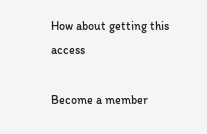How about getting this access

Become a member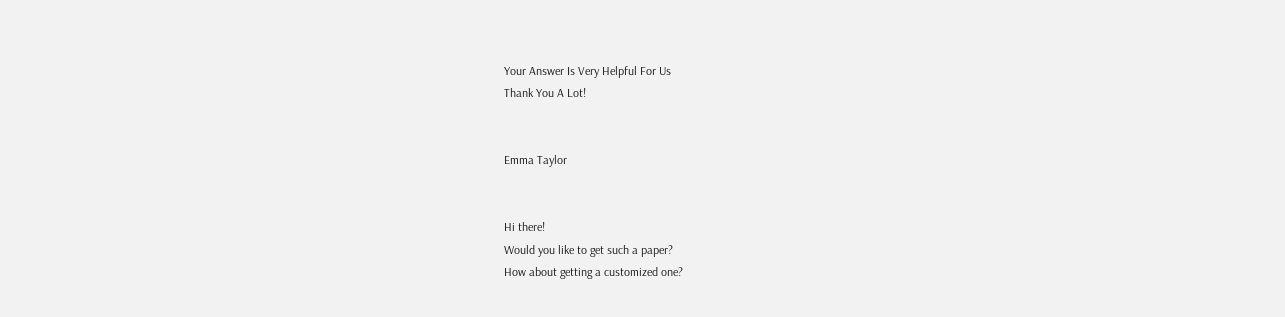Your Answer Is Very Helpful For Us
Thank You A Lot!


Emma Taylor


Hi there!
Would you like to get such a paper?
How about getting a customized one?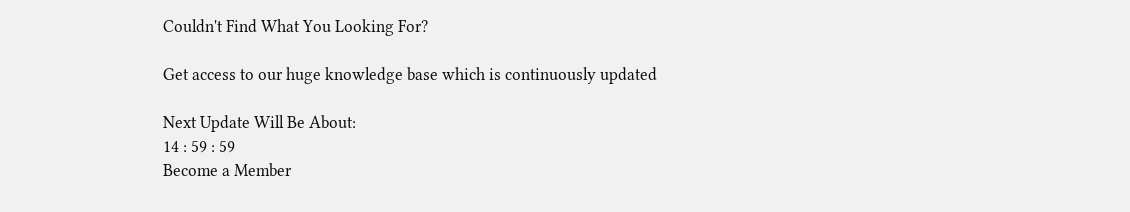Couldn't Find What You Looking For?

Get access to our huge knowledge base which is continuously updated

Next Update Will Be About:
14 : 59 : 59
Become a Member